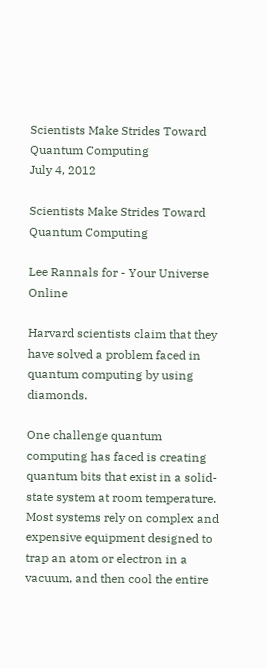Scientists Make Strides Toward Quantum Computing
July 4, 2012

Scientists Make Strides Toward Quantum Computing

Lee Rannals for - Your Universe Online

Harvard scientists claim that they have solved a problem faced in quantum computing by using diamonds.

One challenge quantum computing has faced is creating quantum bits that exist in a solid-state system at room temperature. Most systems rely on complex and expensive equipment designed to trap an atom or electron in a vacuum, and then cool the entire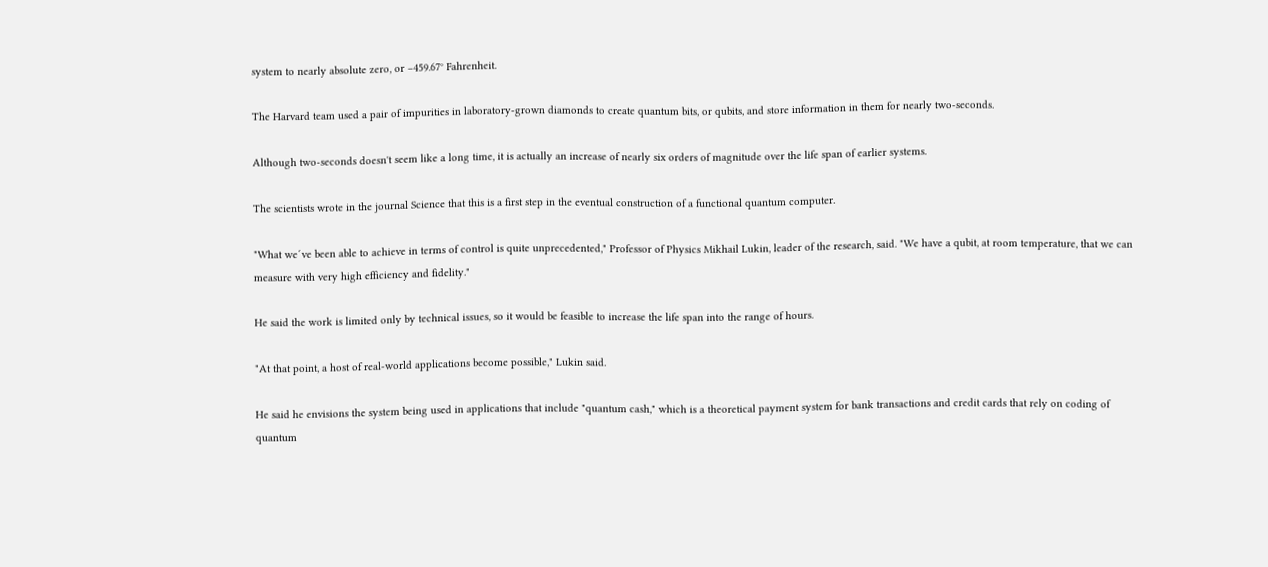system to nearly absolute zero, or –459.67° Fahrenheit.

The Harvard team used a pair of impurities in laboratory-grown diamonds to create quantum bits, or qubits, and store information in them for nearly two-seconds.

Although two-seconds doesn't seem like a long time, it is actually an increase of nearly six orders of magnitude over the life span of earlier systems.

The scientists wrote in the journal Science that this is a first step in the eventual construction of a functional quantum computer.

"What we´ve been able to achieve in terms of control is quite unprecedented," Professor of Physics Mikhail Lukin, leader of the research, said. "We have a qubit, at room temperature, that we can measure with very high efficiency and fidelity."

He said the work is limited only by technical issues, so it would be feasible to increase the life span into the range of hours.

"At that point, a host of real-world applications become possible," Lukin said.

He said he envisions the system being used in applications that include "quantum cash," which is a theoretical payment system for bank transactions and credit cards that rely on coding of quantum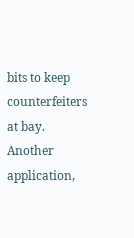bits to keep counterfeiters at bay.  Another application,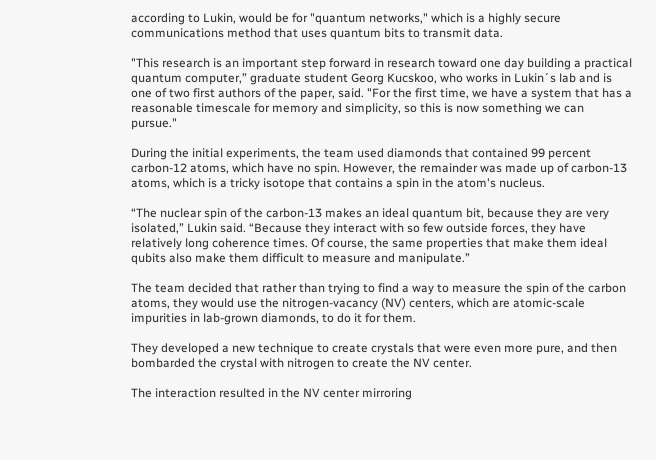according to Lukin, would be for "quantum networks," which is a highly secure communications method that uses quantum bits to transmit data.

"This research is an important step forward in research toward one day building a practical quantum computer,” graduate student Georg Kucskoo, who works in Lukin´s lab and is one of two first authors of the paper, said. "For the first time, we have a system that has a reasonable timescale for memory and simplicity, so this is now something we can pursue."

During the initial experiments, the team used diamonds that contained 99 percent carbon-12 atoms, which have no spin. However, the remainder was made up of carbon-13 atoms, which is a tricky isotope that contains a spin in the atom's nucleus.

“The nuclear spin of the carbon-13 makes an ideal quantum bit, because they are very isolated,” Lukin said. “Because they interact with so few outside forces, they have relatively long coherence times. Of course, the same properties that make them ideal qubits also make them difficult to measure and manipulate.”

The team decided that rather than trying to find a way to measure the spin of the carbon atoms, they would use the nitrogen-vacancy (NV) centers, which are atomic-scale impurities in lab-grown diamonds, to do it for them.

They developed a new technique to create crystals that were even more pure, and then bombarded the crystal with nitrogen to create the NV center.

The interaction resulted in the NV center mirroring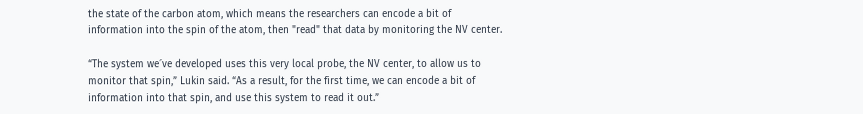the state of the carbon atom, which means the researchers can encode a bit of information into the spin of the atom, then "read" that data by monitoring the NV center.

“The system we´ve developed uses this very local probe, the NV center, to allow us to monitor that spin,” Lukin said. “As a result, for the first time, we can encode a bit of information into that spin, and use this system to read it out.”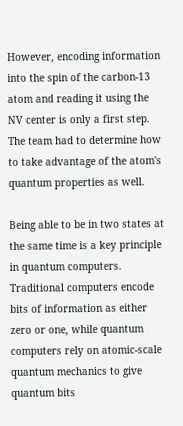However, encoding information into the spin of the carbon-13 atom and reading it using the NV center is only a first step. The team had to determine how to take advantage of the atom's quantum properties as well.

Being able to be in two states at the same time is a key principle in quantum computers. Traditional computers encode bits of information as either zero or one, while quantum computers rely on atomic-scale quantum mechanics to give quantum bits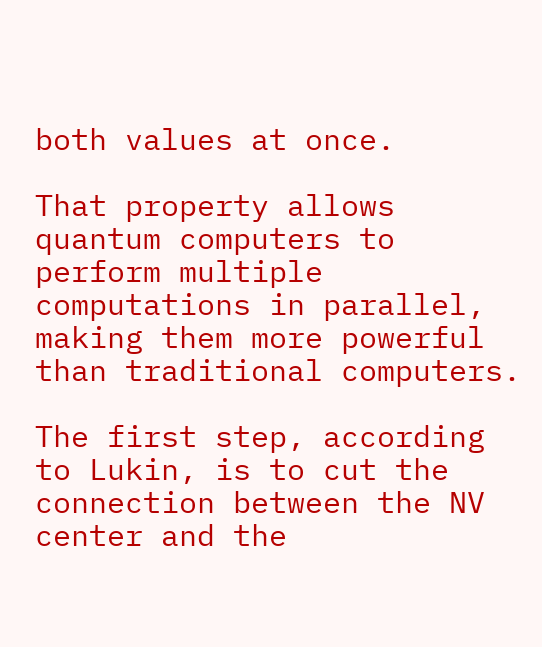both values at once.

That property allows quantum computers to perform multiple computations in parallel, making them more powerful than traditional computers.

The first step, according to Lukin, is to cut the connection between the NV center and the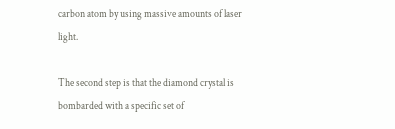carbon atom by using massive amounts of laser light.

The second step is that the diamond crystal is bombarded with a specific set of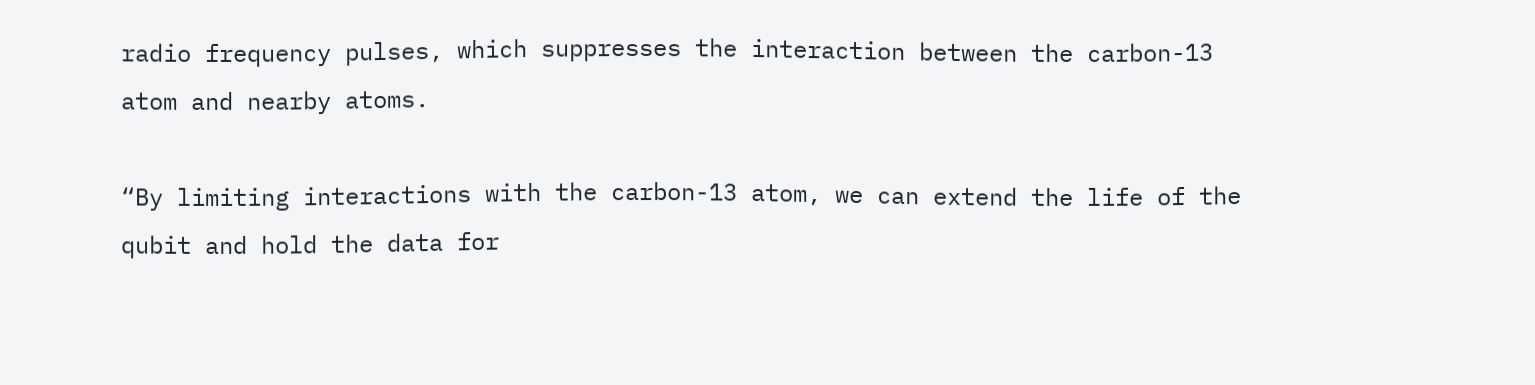radio frequency pulses, which suppresses the interaction between the carbon-13 atom and nearby atoms.

“By limiting interactions with the carbon-13 atom, we can extend the life of the qubit and hold the data for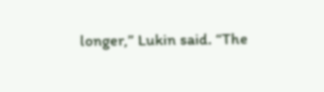longer,” Lukin said. “The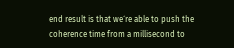end result is that we´re able to push the coherence time from a millisecond to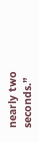nearly two seconds.”